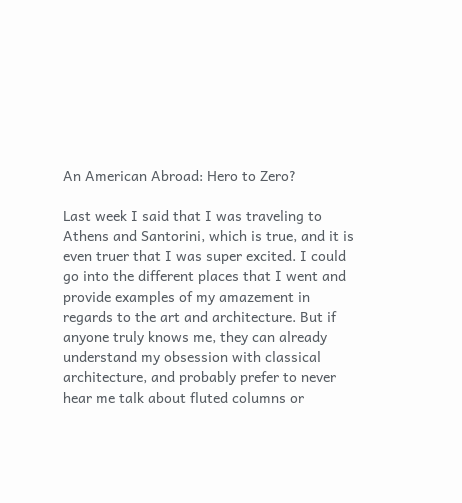An American Abroad: Hero to Zero?

Last week I said that I was traveling to Athens and Santorini, which is true, and it is even truer that I was super excited. I could go into the different places that I went and provide examples of my amazement in regards to the art and architecture. But if anyone truly knows me, they can already understand my obsession with classical architecture, and probably prefer to never hear me talk about fluted columns or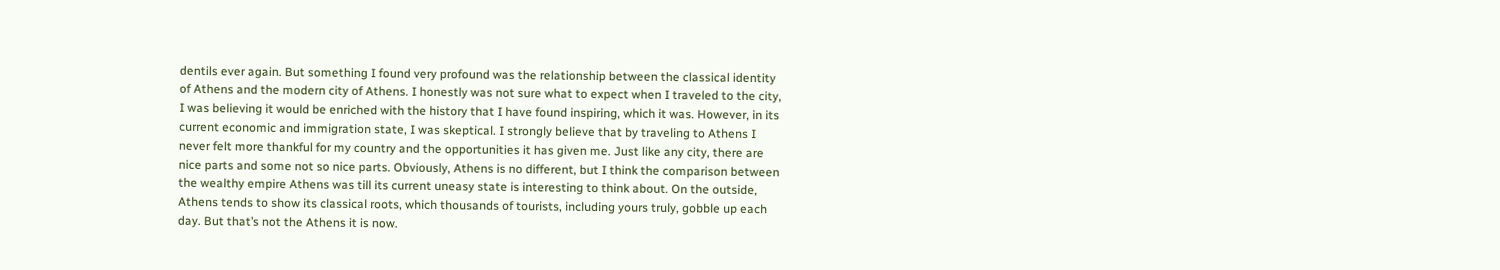dentils ever again. But something I found very profound was the relationship between the classical identity of Athens and the modern city of Athens. I honestly was not sure what to expect when I traveled to the city, I was believing it would be enriched with the history that I have found inspiring, which it was. However, in its current economic and immigration state, I was skeptical. I strongly believe that by traveling to Athens I never felt more thankful for my country and the opportunities it has given me. Just like any city, there are nice parts and some not so nice parts. Obviously, Athens is no different, but I think the comparison between the wealthy empire Athens was till its current uneasy state is interesting to think about. On the outside, Athens tends to show its classical roots, which thousands of tourists, including yours truly, gobble up each day. But that’s not the Athens it is now.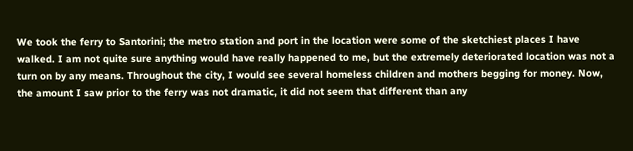We took the ferry to Santorini; the metro station and port in the location were some of the sketchiest places I have walked. I am not quite sure anything would have really happened to me, but the extremely deteriorated location was not a turn on by any means. Throughout the city, I would see several homeless children and mothers begging for money. Now, the amount I saw prior to the ferry was not dramatic, it did not seem that different than any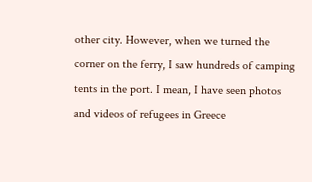other city. However, when we turned the corner on the ferry, I saw hundreds of camping tents in the port. I mean, I have seen photos and videos of refugees in Greece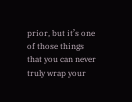prior, but it’s one of those things that you can never truly wrap your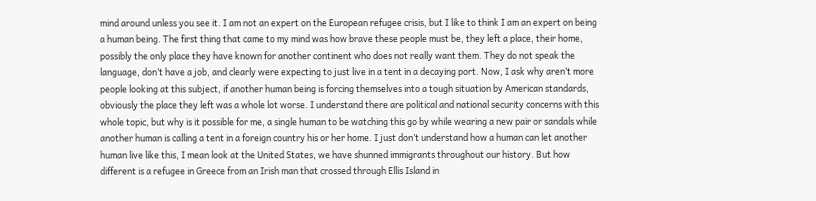mind around unless you see it. I am not an expert on the European refugee crisis, but I like to think I am an expert on being a human being. The first thing that came to my mind was how brave these people must be, they left a place, their home, possibly the only place they have known for another continent who does not really want them. They do not speak the language, don’t have a job, and clearly were expecting to just live in a tent in a decaying port. Now, I ask why aren’t more people looking at this subject, if another human being is forcing themselves into a tough situation by American standards, obviously the place they left was a whole lot worse. I understand there are political and national security concerns with this whole topic, but why is it possible for me, a single human to be watching this go by while wearing a new pair or sandals while another human is calling a tent in a foreign country his or her home. I just don’t understand how a human can let another human live like this, I mean look at the United States, we have shunned immigrants throughout our history. But how different is a refugee in Greece from an Irish man that crossed through Ellis Island in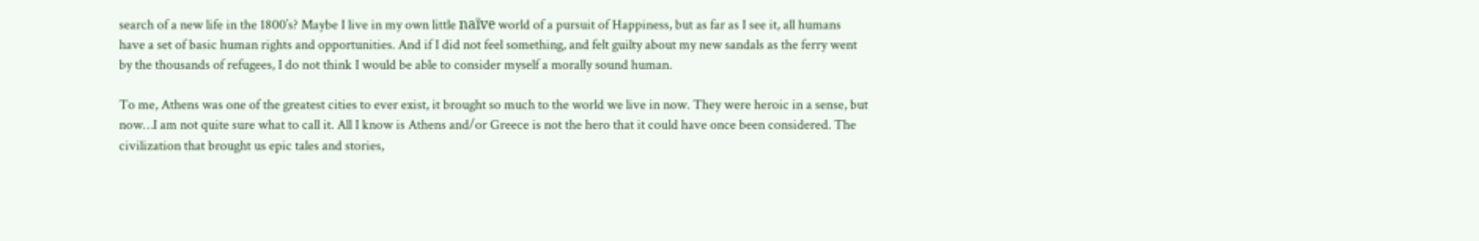search of a new life in the 1800’s? Maybe I live in my own little naïve world of a pursuit of Happiness, but as far as I see it, all humans have a set of basic human rights and opportunities. And if I did not feel something, and felt guilty about my new sandals as the ferry went by the thousands of refugees, I do not think I would be able to consider myself a morally sound human.

To me, Athens was one of the greatest cities to ever exist, it brought so much to the world we live in now. They were heroic in a sense, but now…I am not quite sure what to call it. All I know is Athens and/or Greece is not the hero that it could have once been considered. The civilization that brought us epic tales and stories,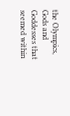the Olympics, Gods and Goddesses that seemed within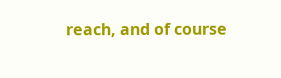reach, and of course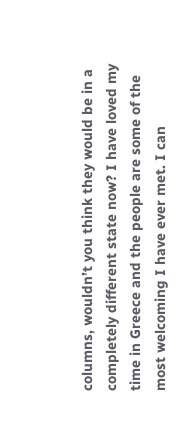columns, wouldn’t you think they would be in a completely different state now? I have loved my time in Greece and the people are some of the most welcoming I have ever met. I can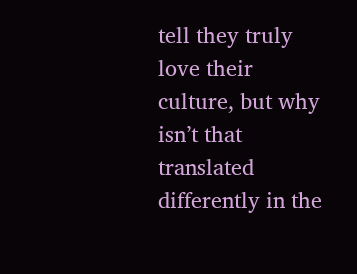tell they truly love their culture, but why isn’t that translated differently in the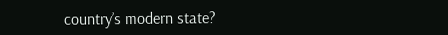country’s modern state?